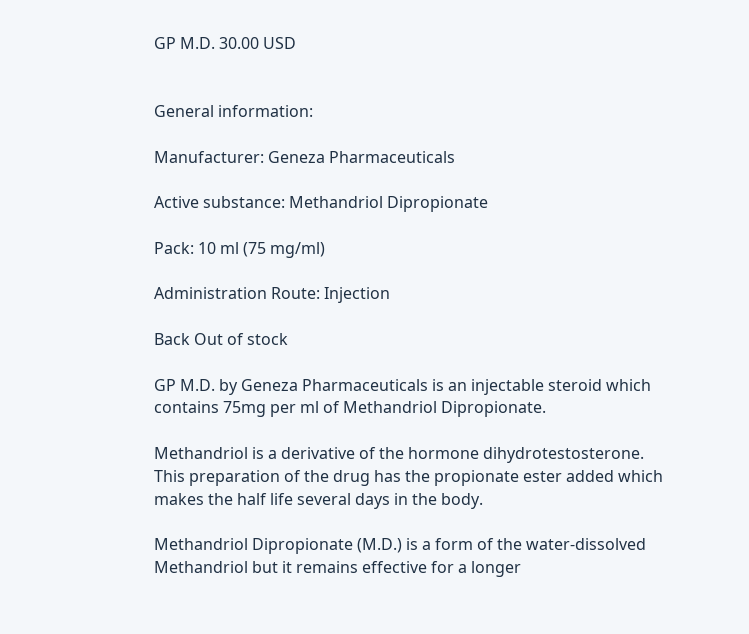GP M.D. 30.00 USD


General information:

Manufacturer: Geneza Pharmaceuticals

Active substance: Methandriol Dipropionate

Pack: 10 ml (75 mg/ml)

Administration Route: Injection

Back Out of stock

GP M.D. by Geneza Pharmaceuticals is an injectable steroid which contains 75mg per ml of Methandriol Dipropionate.

Methandriol is a derivative of the hormone dihydrotestosterone. This preparation of the drug has the propionate ester added which makes the half life several days in the body.

Methandriol Dipropionate (M.D.) is a form of the water-dissolved Methandriol but it remains effective for a longer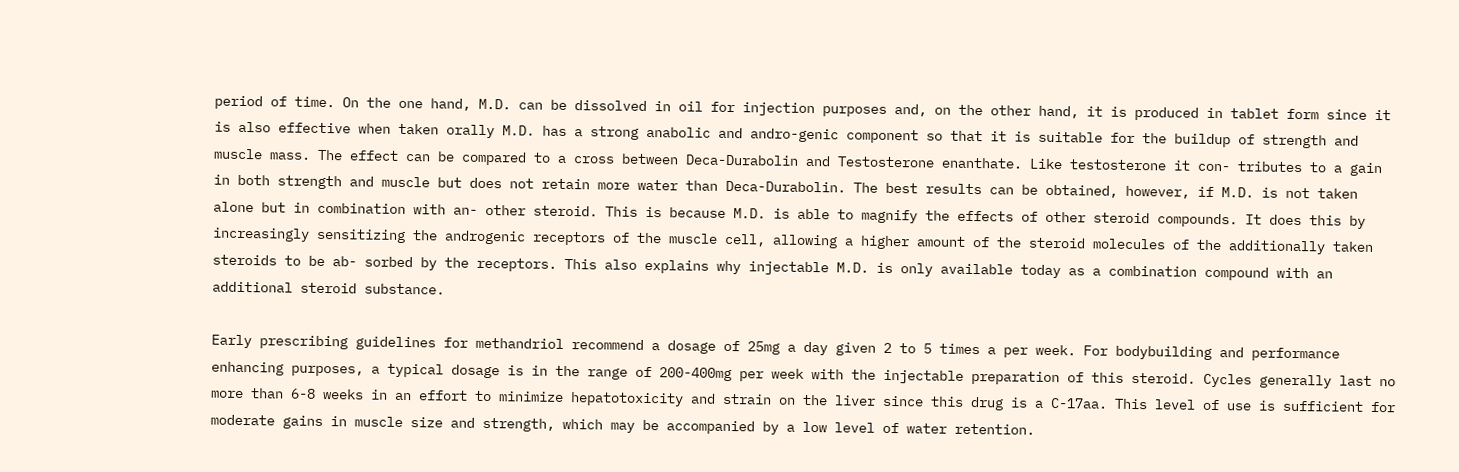period of time. On the one hand, M.D. can be dissolved in oil for injection purposes and, on the other hand, it is produced in tablet form since it is also effective when taken orally M.D. has a strong anabolic and andro-genic component so that it is suitable for the buildup of strength and muscle mass. The effect can be compared to a cross between Deca-Durabolin and Testosterone enanthate. Like testosterone it con- tributes to a gain in both strength and muscle but does not retain more water than Deca-Durabolin. The best results can be obtained, however, if M.D. is not taken alone but in combination with an- other steroid. This is because M.D. is able to magnify the effects of other steroid compounds. It does this by increasingly sensitizing the androgenic receptors of the muscle cell, allowing a higher amount of the steroid molecules of the additionally taken steroids to be ab- sorbed by the receptors. This also explains why injectable M.D. is only available today as a combination compound with an additional steroid substance.

Early prescribing guidelines for methandriol recommend a dosage of 25mg a day given 2 to 5 times a per week. For bodybuilding and performance enhancing purposes, a typical dosage is in the range of 200-400mg per week with the injectable preparation of this steroid. Cycles generally last no more than 6-8 weeks in an effort to minimize hepatotoxicity and strain on the liver since this drug is a C-17aa. This level of use is sufficient for moderate gains in muscle size and strength, which may be accompanied by a low level of water retention.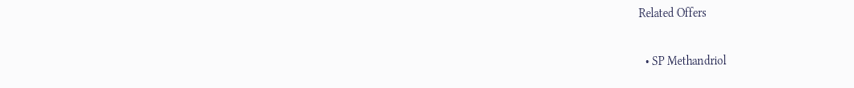Related Offers

  • SP Methandriol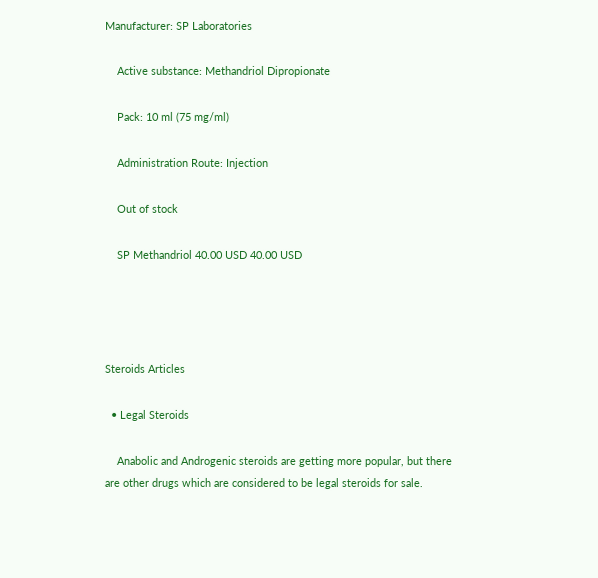Manufacturer: SP Laboratories

    Active substance: Methandriol Dipropionate

    Pack: 10 ml (75 mg/ml)

    Administration Route: Injection

    Out of stock

    SP Methandriol 40.00 USD 40.00 USD




Steroids Articles

  • Legal Steroids

    Anabolic and Androgenic steroids are getting more popular, but there are other drugs which are considered to be legal steroids for sale.